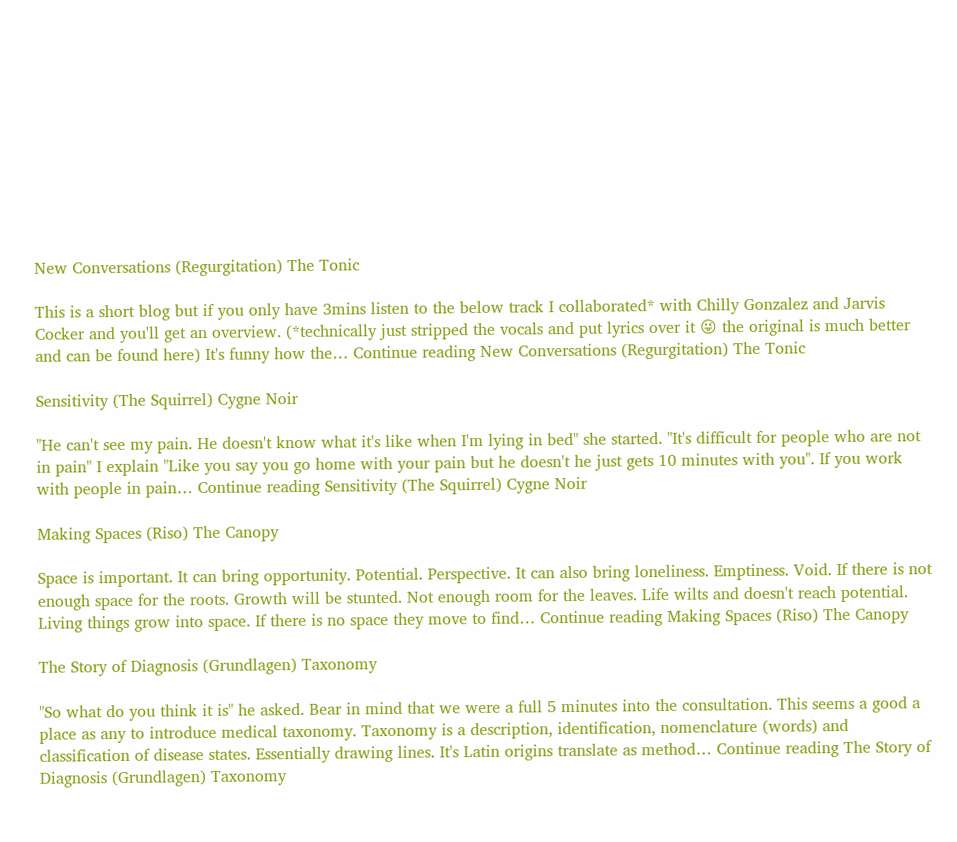New Conversations (Regurgitation) The Tonic

This is a short blog but if you only have 3mins listen to the below track I collaborated* with Chilly Gonzalez and Jarvis Cocker and you'll get an overview. (*technically just stripped the vocals and put lyrics over it 😜 the original is much better and can be found here) It's funny how the… Continue reading New Conversations (Regurgitation) The Tonic

Sensitivity (The Squirrel) Cygne Noir

"He can't see my pain. He doesn't know what it's like when I'm lying in bed" she started. "It's difficult for people who are not in pain" I explain "Like you say you go home with your pain but he doesn't he just gets 10 minutes with you". If you work with people in pain… Continue reading Sensitivity (The Squirrel) Cygne Noir

Making Spaces (Riso) The Canopy

Space is important. It can bring opportunity. Potential. Perspective. It can also bring loneliness. Emptiness. Void. If there is not enough space for the roots. Growth will be stunted. Not enough room for the leaves. Life wilts and doesn't reach potential. Living things grow into space. If there is no space they move to find… Continue reading Making Spaces (Riso) The Canopy

The Story of Diagnosis (Grundlagen) Taxonomy

"So what do you think it is" he asked. Bear in mind that we were a full 5 minutes into the consultation. This seems a good a place as any to introduce medical taxonomy. Taxonomy is a description, identification, nomenclature (words) and classification of disease states. Essentially drawing lines. It's Latin origins translate as method… Continue reading The Story of Diagnosis (Grundlagen) Taxonomy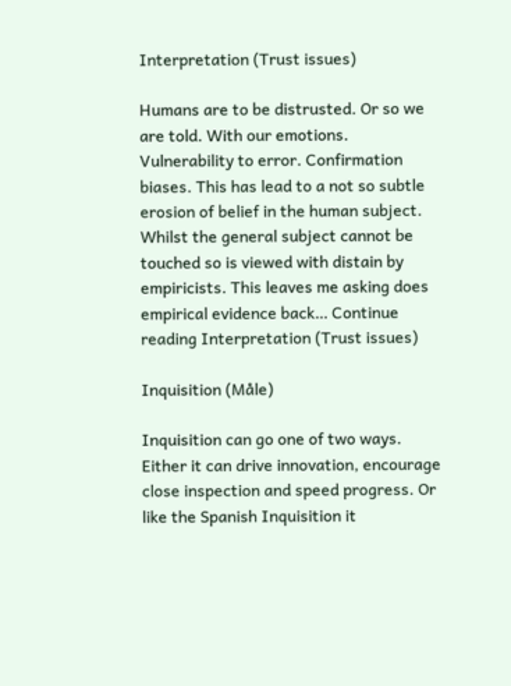Interpretation (Trust issues)

Humans are to be distrusted. Or so we are told. With our emotions. Vulnerability to error. Confirmation biases. This has lead to a not so subtle erosion of belief in the human subject. Whilst the general subject cannot be touched so is viewed with distain by empiricists. This leaves me asking does empirical evidence back… Continue reading Interpretation (Trust issues)

Inquisition (Måle)

Inquisition can go one of two ways. Either it can drive innovation, encourage close inspection and speed progress. Or like the Spanish Inquisition it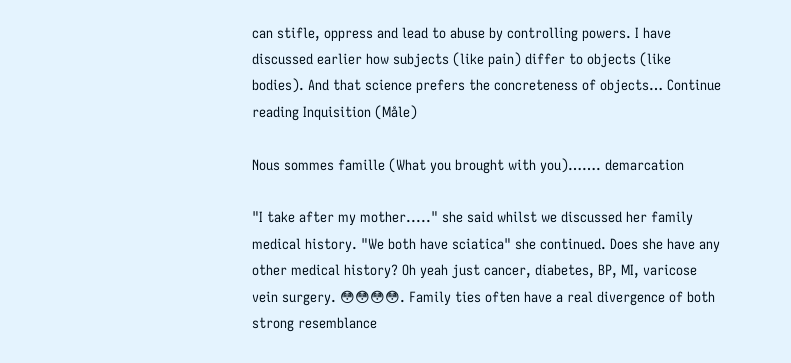can stifle, oppress and lead to abuse by controlling powers. I have discussed earlier how subjects (like pain) differ to objects (like bodies). And that science prefers the concreteness of objects… Continue reading Inquisition (Måle)

Nous sommes famille (What you brought with you)……. demarcation

"I take after my mother....." she said whilst we discussed her family medical history. "We both have sciatica" she continued. Does she have any other medical history? Oh yeah just cancer, diabetes, BP, MI, varicose vein surgery. 😳😳😳😳. Family ties often have a real divergence of both strong resemblance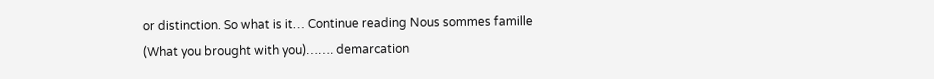or distinction. So what is it… Continue reading Nous sommes famille (What you brought with you)……. demarcation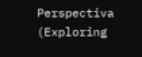Perspectiva (Exploring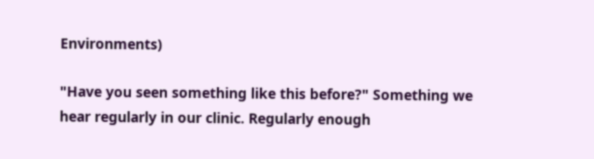Environments)

"Have you seen something like this before?" Something we hear regularly in our clinic. Regularly enough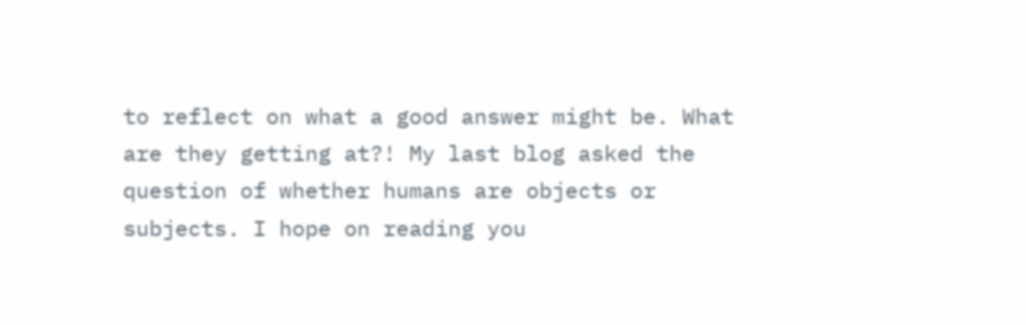to reflect on what a good answer might be. What are they getting at?! My last blog asked the question of whether humans are objects or subjects. I hope on reading you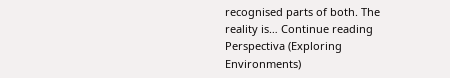recognised parts of both. The reality is… Continue reading Perspectiva (Exploring Environments)